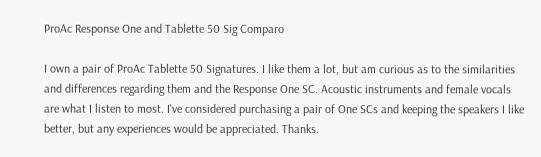ProAc Response One and Tablette 50 Sig Comparo

I own a pair of ProAc Tablette 50 Signatures. I like them a lot, but am curious as to the similarities and differences regarding them and the Response One SC. Acoustic instruments and female vocals are what I listen to most. I've considered purchasing a pair of One SCs and keeping the speakers I like better, but any experiences would be appreciated. Thanks.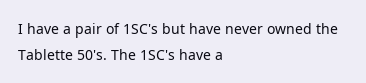I have a pair of 1SC's but have never owned the Tablette 50's. The 1SC's have a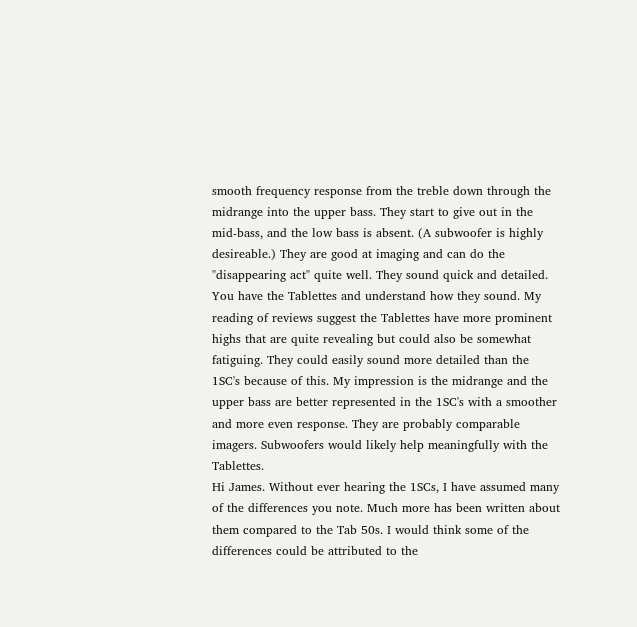smooth frequency response from the treble down through the midrange into the upper bass. They start to give out in the mid-bass, and the low bass is absent. (A subwoofer is highly desireable.) They are good at imaging and can do the "disappearing act" quite well. They sound quick and detailed. You have the Tablettes and understand how they sound. My reading of reviews suggest the Tablettes have more prominent highs that are quite revealing but could also be somewhat fatiguing. They could easily sound more detailed than the 1SC's because of this. My impression is the midrange and the upper bass are better represented in the 1SC's with a smoother and more even response. They are probably comparable imagers. Subwoofers would likely help meaningfully with the Tablettes.
Hi James. Without ever hearing the 1SCs, I have assumed many of the differences you note. Much more has been written about them compared to the Tab 50s. I would think some of the differences could be attributed to the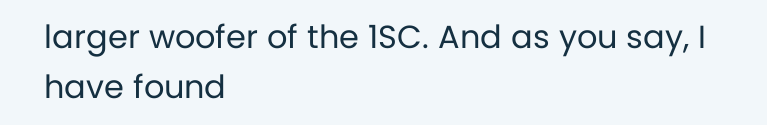larger woofer of the 1SC. And as you say, I have found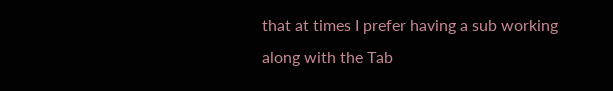that at times I prefer having a sub working along with the Tab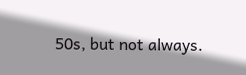50s, but not always.